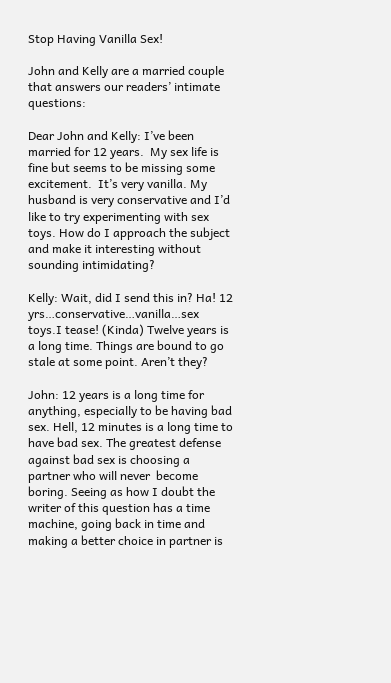Stop Having Vanilla Sex!

John and Kelly are a married couple that answers our readers’ intimate questions:

Dear John and Kelly: I’ve been married for 12 years.  My sex life is fine but seems to be missing some excitement.  It’s very vanilla. My husband is very conservative and I’d like to try experimenting with sex toys. How do I approach the subject and make it interesting without sounding intimidating?

Kelly: Wait, did I send this in? Ha! 12 yrs…conservative…vanilla…sex toys.I tease! (Kinda) Twelve years is a long time. Things are bound to go stale at some point. Aren’t they?

John: 12 years is a long time for anything, especially to be having bad sex. Hell, 12 minutes is a long time to have bad sex. The greatest defense against bad sex is choosing a partner who will never  become boring. Seeing as how I doubt the writer of this question has a time machine, going back in time and making a better choice in partner is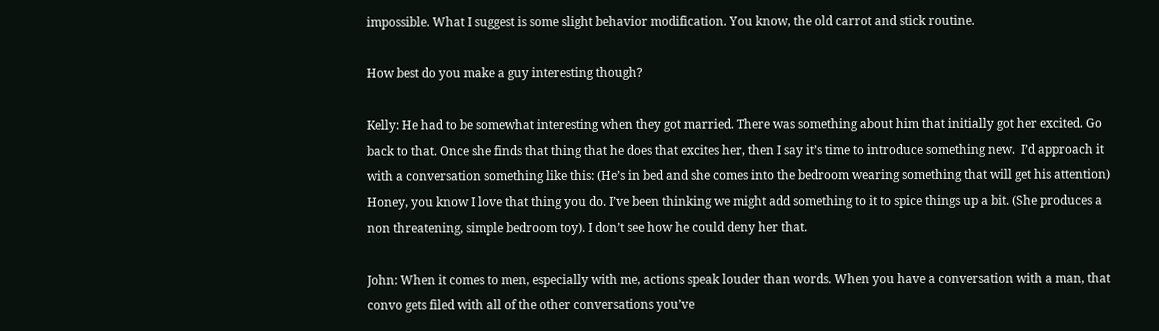impossible. What I suggest is some slight behavior modification. You know, the old carrot and stick routine.

How best do you make a guy interesting though?

Kelly: He had to be somewhat interesting when they got married. There was something about him that initially got her excited. Go back to that. Once she finds that thing that he does that excites her, then I say it’s time to introduce something new.  I’d approach it with a conversation something like this: (He’s in bed and she comes into the bedroom wearing something that will get his attention) Honey, you know I love that thing you do. I’ve been thinking we might add something to it to spice things up a bit. (She produces a non threatening, simple bedroom toy). I don’t see how he could deny her that.

John: When it comes to men, especially with me, actions speak louder than words. When you have a conversation with a man, that convo gets filed with all of the other conversations you’ve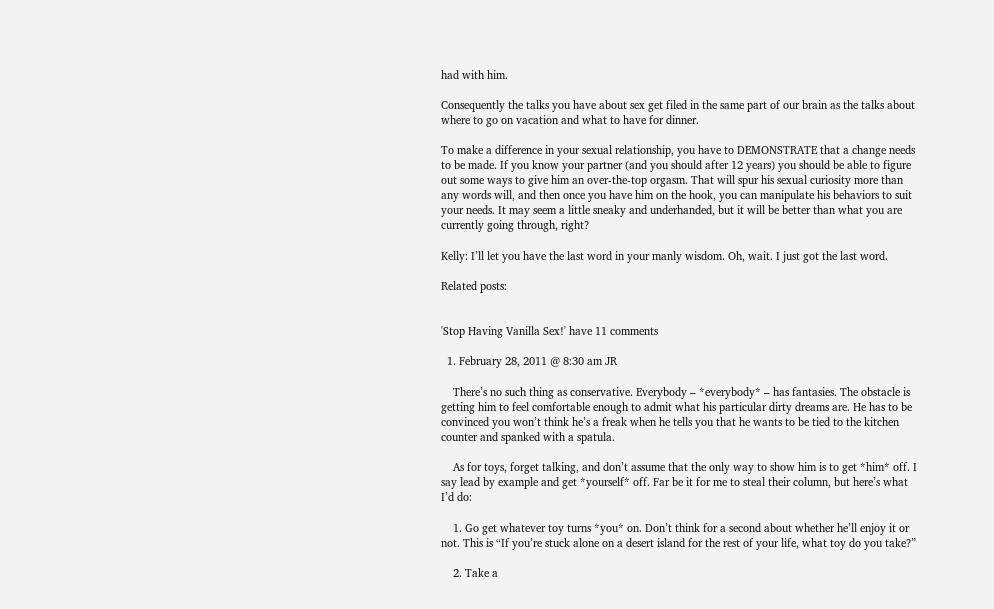had with him.

Consequently the talks you have about sex get filed in the same part of our brain as the talks about where to go on vacation and what to have for dinner.

To make a difference in your sexual relationship, you have to DEMONSTRATE that a change needs to be made. If you know your partner (and you should after 12 years) you should be able to figure out some ways to give him an over-the-top orgasm. That will spur his sexual curiosity more than any words will, and then once you have him on the hook, you can manipulate his behaviors to suit your needs. It may seem a little sneaky and underhanded, but it will be better than what you are currently going through, right?

Kelly: I’ll let you have the last word in your manly wisdom. Oh, wait. I just got the last word.

Related posts:


'Stop Having Vanilla Sex!' have 11 comments

  1. February 28, 2011 @ 8:30 am JR

    There’s no such thing as conservative. Everybody – *everybody* – has fantasies. The obstacle is getting him to feel comfortable enough to admit what his particular dirty dreams are. He has to be convinced you won’t think he’s a freak when he tells you that he wants to be tied to the kitchen counter and spanked with a spatula.

    As for toys, forget talking, and don’t assume that the only way to show him is to get *him* off. I say lead by example and get *yourself* off. Far be it for me to steal their column, but here’s what I’d do:

    1. Go get whatever toy turns *you* on. Don’t think for a second about whether he’ll enjoy it or not. This is “If you’re stuck alone on a desert island for the rest of your life, what toy do you take?”

    2. Take a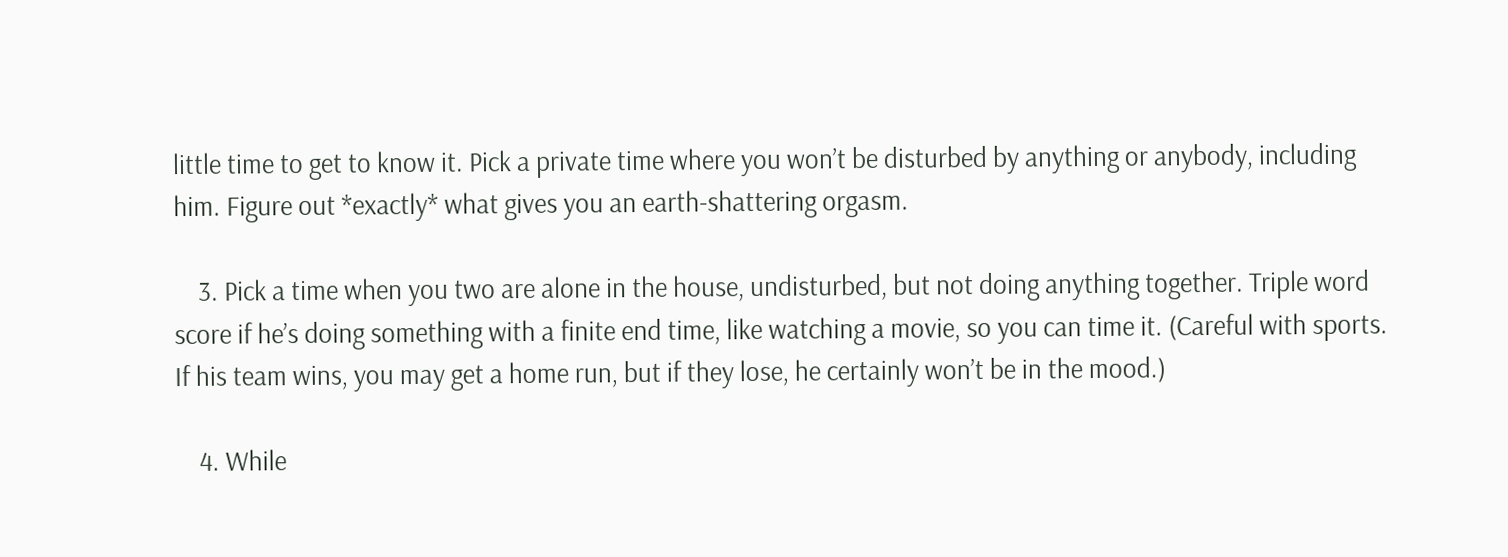little time to get to know it. Pick a private time where you won’t be disturbed by anything or anybody, including him. Figure out *exactly* what gives you an earth-shattering orgasm.

    3. Pick a time when you two are alone in the house, undisturbed, but not doing anything together. Triple word score if he’s doing something with a finite end time, like watching a movie, so you can time it. (Careful with sports. If his team wins, you may get a home run, but if they lose, he certainly won’t be in the mood.)

    4. While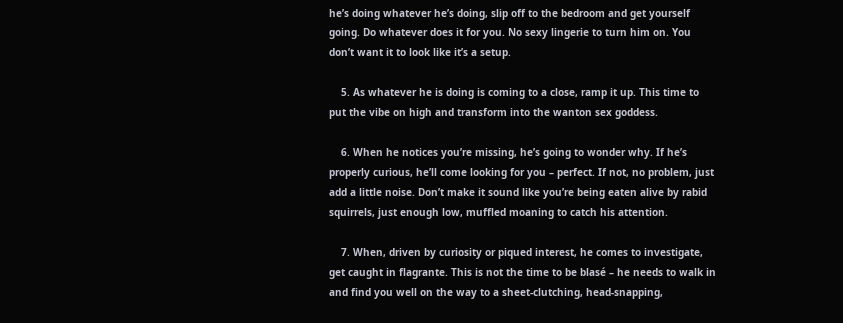he’s doing whatever he’s doing, slip off to the bedroom and get yourself going. Do whatever does it for you. No sexy lingerie to turn him on. You don’t want it to look like it’s a setup.

    5. As whatever he is doing is coming to a close, ramp it up. This time to put the vibe on high and transform into the wanton sex goddess.

    6. When he notices you’re missing, he’s going to wonder why. If he’s properly curious, he’ll come looking for you – perfect. If not, no problem, just add a little noise. Don’t make it sound like you’re being eaten alive by rabid squirrels, just enough low, muffled moaning to catch his attention.

    7. When, driven by curiosity or piqued interest, he comes to investigate, get caught in flagrante. This is not the time to be blasé – he needs to walk in and find you well on the way to a sheet-clutching, head-snapping,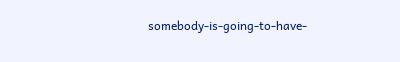somebody-is-going-to-have-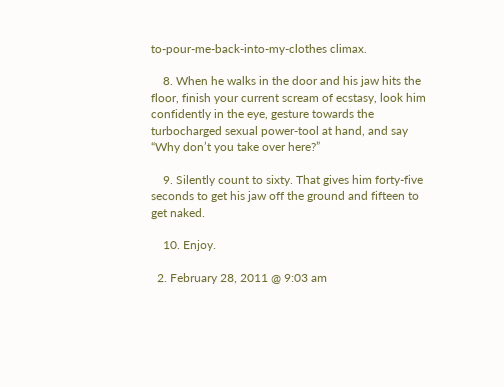to-pour-me-back-into-my-clothes climax.

    8. When he walks in the door and his jaw hits the floor, finish your current scream of ecstasy, look him confidently in the eye, gesture towards the turbocharged sexual power-tool at hand, and say “Why don’t you take over here?”

    9. Silently count to sixty. That gives him forty-five seconds to get his jaw off the ground and fifteen to get naked.

    10. Enjoy.

  2. February 28, 2011 @ 9:03 am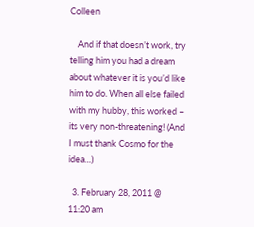Colleen

    And if that doesn’t work, try telling him you had a dream about whatever it is you’d like him to do. When all else failed with my hubby, this worked – its very non-threatening! (And I must thank Cosmo for the idea…)

  3. February 28, 2011 @ 11:20 am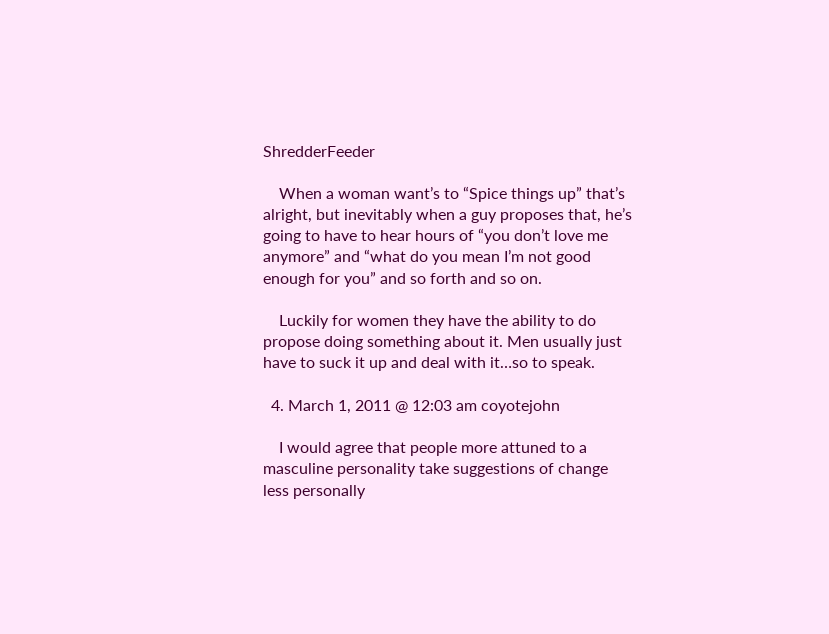ShredderFeeder

    When a woman want’s to “Spice things up” that’s alright, but inevitably when a guy proposes that, he’s going to have to hear hours of “you don’t love me anymore” and “what do you mean I’m not good enough for you” and so forth and so on.

    Luckily for women they have the ability to do propose doing something about it. Men usually just have to suck it up and deal with it…so to speak.

  4. March 1, 2011 @ 12:03 am coyotejohn

    I would agree that people more attuned to a masculine personality take suggestions of change less personally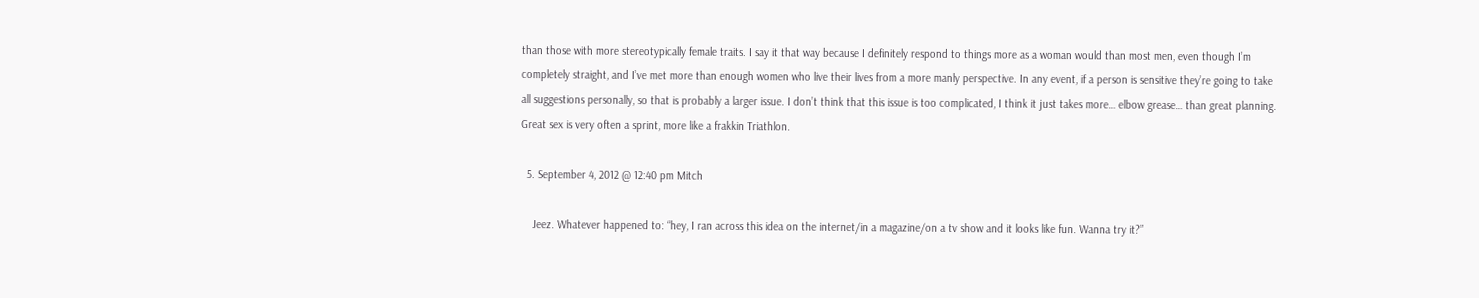than those with more stereotypically female traits. I say it that way because I definitely respond to things more as a woman would than most men, even though I’m completely straight, and I’ve met more than enough women who live their lives from a more manly perspective. In any event, if a person is sensitive they’re going to take all suggestions personally, so that is probably a larger issue. I don’t think that this issue is too complicated, I think it just takes more… elbow grease… than great planning. Great sex is very often a sprint, more like a frakkin Triathlon.

  5. September 4, 2012 @ 12:40 pm Mitch

    Jeez. Whatever happened to: “hey, I ran across this idea on the internet/in a magazine/on a tv show and it looks like fun. Wanna try it?”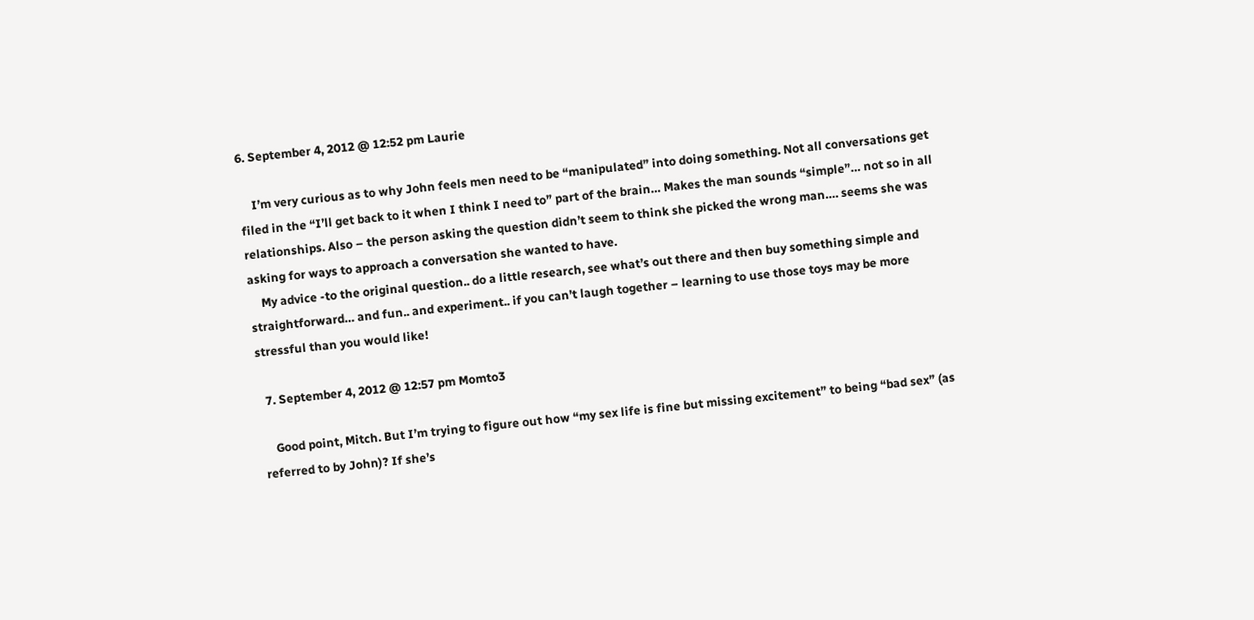6. September 4, 2012 @ 12:52 pm Laurie

    I’m very curious as to why John feels men need to be “manipulated” into doing something. Not all conversations get filed in the “I’ll get back to it when I think I need to” part of the brain… Makes the man sounds “simple”… not so in all relationships. Also – the person asking the question didn’t seem to think she picked the wrong man…. seems she was asking for ways to approach a conversation she wanted to have.
    My advice -to the original question.. do a little research, see what’s out there and then buy something simple and straightforward… and fun.. and experiment.. if you can’t laugh together – learning to use those toys may be more stressful than you would like!

  7. September 4, 2012 @ 12:57 pm Momto3

    Good point, Mitch. But I’m trying to figure out how “my sex life is fine but missing excitement” to being “bad sex” (as referred to by John)? If she’s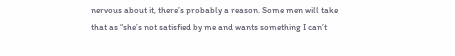nervous about it, there’s probably a reason. Some men will take that as “she’s not satisfied by me and wants something I can’t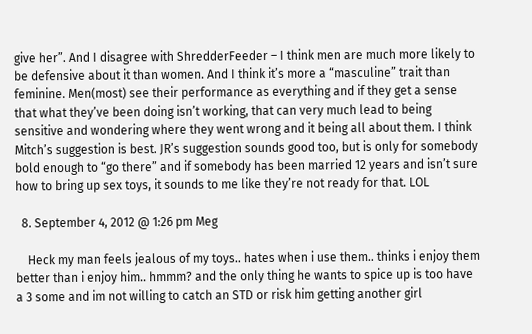give her”. And I disagree with ShredderFeeder – I think men are much more likely to be defensive about it than women. And I think it’s more a “masculine” trait than feminine. Men(most) see their performance as everything and if they get a sense that what they’ve been doing isn’t working, that can very much lead to being sensitive and wondering where they went wrong and it being all about them. I think Mitch’s suggestion is best. JR’s suggestion sounds good too, but is only for somebody bold enough to “go there” and if somebody has been married 12 years and isn’t sure how to bring up sex toys, it sounds to me like they’re not ready for that. LOL

  8. September 4, 2012 @ 1:26 pm Meg

    Heck my man feels jealous of my toys.. hates when i use them.. thinks i enjoy them better than i enjoy him.. hmmm? and the only thing he wants to spice up is too have a 3 some and im not willing to catch an STD or risk him getting another girl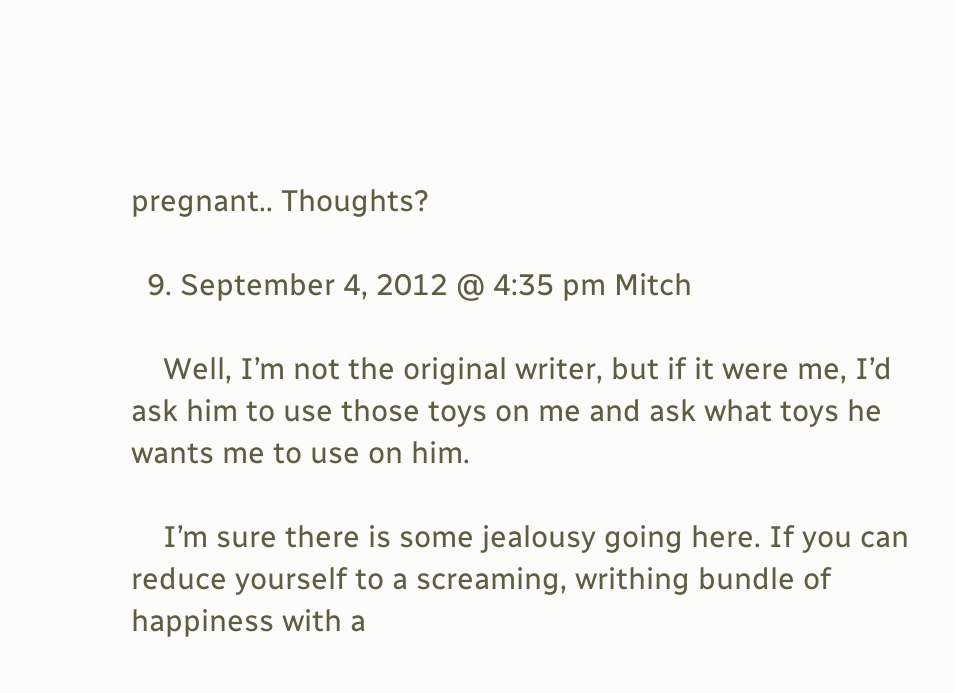pregnant.. Thoughts?

  9. September 4, 2012 @ 4:35 pm Mitch

    Well, I’m not the original writer, but if it were me, I’d ask him to use those toys on me and ask what toys he wants me to use on him.

    I’m sure there is some jealousy going here. If you can reduce yourself to a screaming, writhing bundle of happiness with a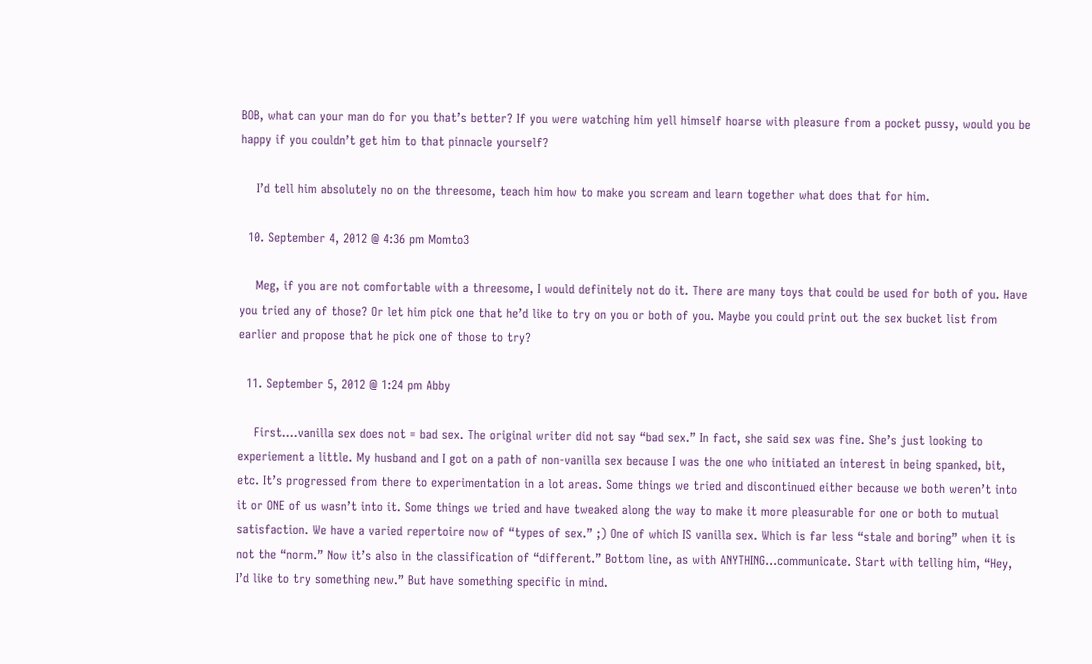BOB, what can your man do for you that’s better? If you were watching him yell himself hoarse with pleasure from a pocket pussy, would you be happy if you couldn’t get him to that pinnacle yourself?

    I’d tell him absolutely no on the threesome, teach him how to make you scream and learn together what does that for him.

  10. September 4, 2012 @ 4:36 pm Momto3

    Meg, if you are not comfortable with a threesome, I would definitely not do it. There are many toys that could be used for both of you. Have you tried any of those? Or let him pick one that he’d like to try on you or both of you. Maybe you could print out the sex bucket list from earlier and propose that he pick one of those to try?

  11. September 5, 2012 @ 1:24 pm Abby

    First….vanilla sex does not = bad sex. The original writer did not say “bad sex.” In fact, she said sex was fine. She’s just looking to experiement a little. My husband and I got on a path of non-vanilla sex because I was the one who initiated an interest in being spanked, bit, etc. It’s progressed from there to experimentation in a lot areas. Some things we tried and discontinued either because we both weren’t into it or ONE of us wasn’t into it. Some things we tried and have tweaked along the way to make it more pleasurable for one or both to mutual satisfaction. We have a varied repertoire now of “types of sex.” ;) One of which IS vanilla sex. Which is far less “stale and boring” when it is not the “norm.” Now it’s also in the classification of “different.” Bottom line, as with ANYTHING…communicate. Start with telling him, “Hey, I’d like to try something new.” But have something specific in mind.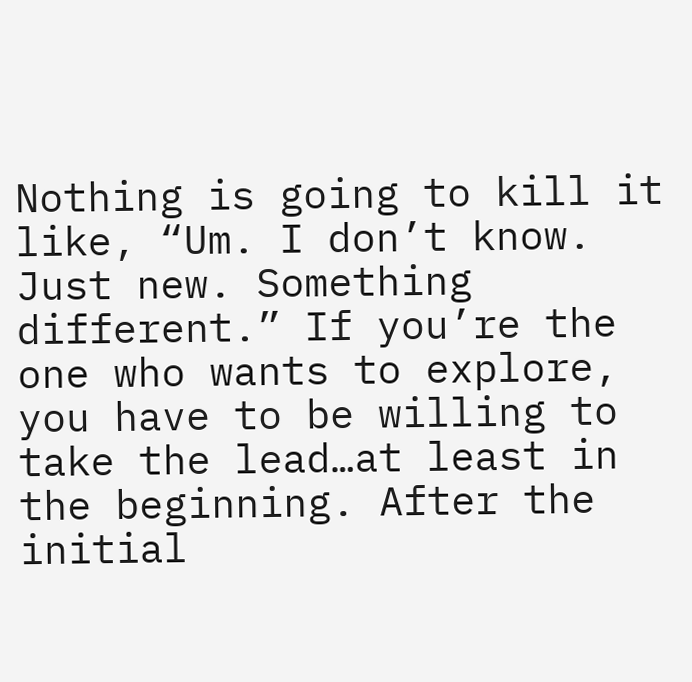Nothing is going to kill it like, “Um. I don’t know. Just new. Something different.” If you’re the one who wants to explore, you have to be willing to take the lead…at least in the beginning. After the initial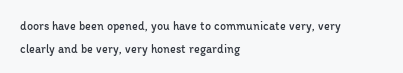doors have been opened, you have to communicate very, very clearly and be very, very honest regarding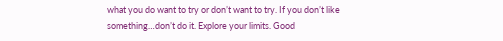what you do want to try or don’t want to try. If you don’t like something…don’t do it. Explore your limits. Good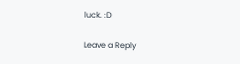luck. :D

Leave a Reply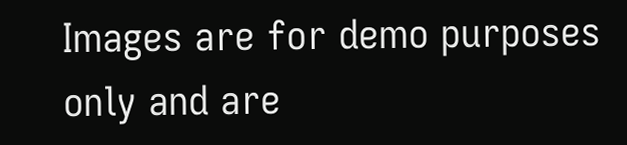Images are for demo purposes only and are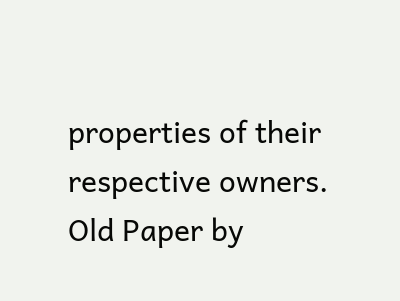properties of their respective owners. Old Paper by